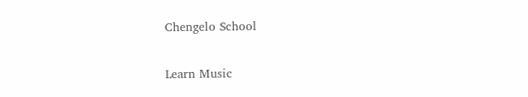Chengelo School

Learn Music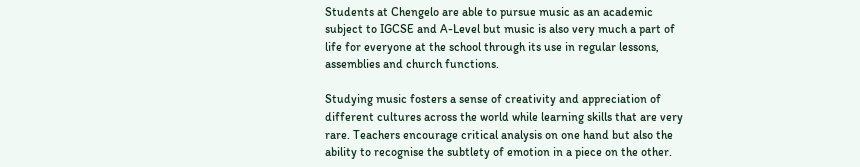Students at Chengelo are able to pursue music as an academic subject to IGCSE and A-Level but music is also very much a part of life for everyone at the school through its use in regular lessons, assemblies and church functions.

Studying music fosters a sense of creativity and appreciation of different cultures across the world while learning skills that are very rare. Teachers encourage critical analysis on one hand but also the ability to recognise the subtlety of emotion in a piece on the other.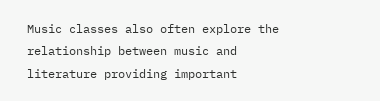Music classes also often explore the relationship between music and literature providing important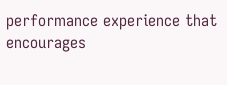performance experience that encourages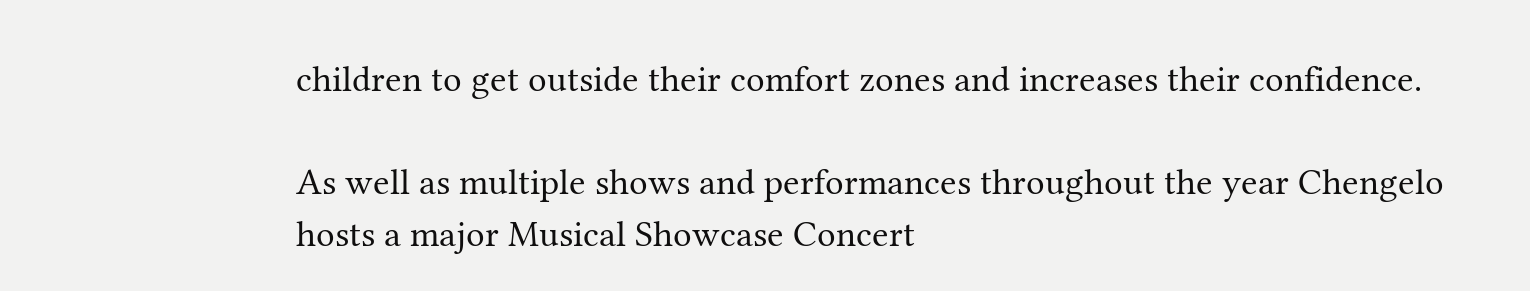children to get outside their comfort zones and increases their confidence.

As well as multiple shows and performances throughout the year Chengelo hosts a major Musical Showcase Concert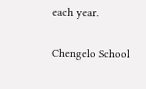each year.

Chengelo School